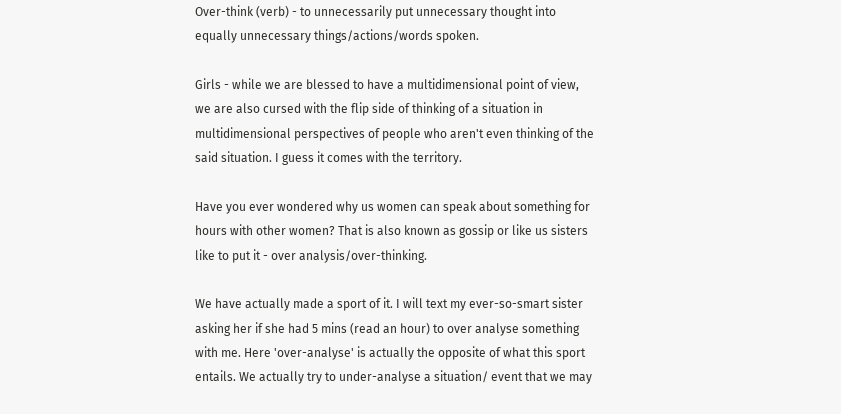Over-think (verb) - to unnecessarily put unnecessary thought into equally unnecessary things/actions/words spoken.

Girls - while we are blessed to have a multidimensional point of view, we are also cursed with the flip side of thinking of a situation in multidimensional perspectives of people who aren't even thinking of the said situation. I guess it comes with the territory.

Have you ever wondered why us women can speak about something for hours with other women? That is also known as gossip or like us sisters like to put it - over analysis/over-thinking.

We have actually made a sport of it. I will text my ever-so-smart sister asking her if she had 5 mins (read an hour) to over analyse something with me. Here 'over-analyse' is actually the opposite of what this sport entails. We actually try to under-analyse a situation/ event that we may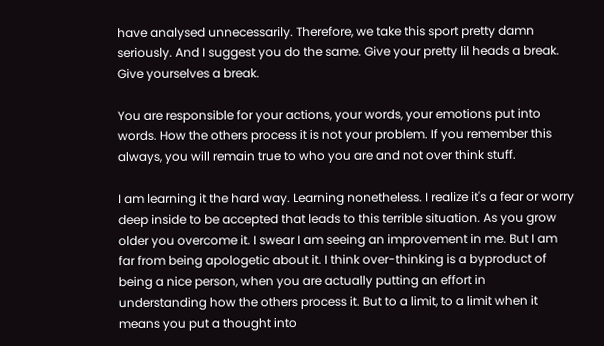have analysed unnecessarily. Therefore, we take this sport pretty damn seriously. And I suggest you do the same. Give your pretty lil heads a break. Give yourselves a break.

You are responsible for your actions, your words, your emotions put into words. How the others process it is not your problem. If you remember this always, you will remain true to who you are and not over think stuff.

I am learning it the hard way. Learning nonetheless. I realize it's a fear or worry deep inside to be accepted that leads to this terrible situation. As you grow older you overcome it. I swear I am seeing an improvement in me. But I am far from being apologetic about it. I think over-thinking is a byproduct of being a nice person, when you are actually putting an effort in understanding how the others process it. But to a limit, to a limit when it means you put a thought into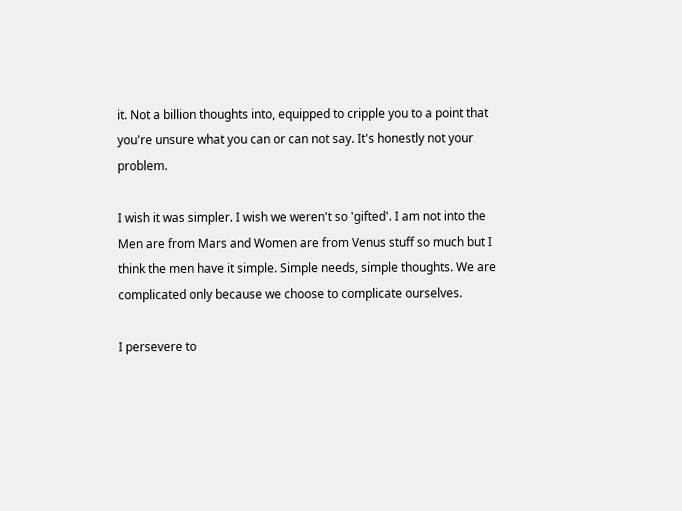it. Not a billion thoughts into, equipped to cripple you to a point that you're unsure what you can or can not say. It's honestly not your problem.

I wish it was simpler. I wish we weren't so 'gifted'. I am not into the Men are from Mars and Women are from Venus stuff so much but I think the men have it simple. Simple needs, simple thoughts. We are complicated only because we choose to complicate ourselves.

I persevere to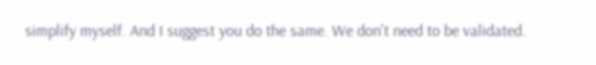simplify myself. And I suggest you do the same. We don't need to be validated.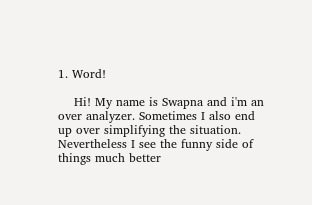1. Word!

    Hi! My name is Swapna and i'm an over analyzer. Sometimes I also end up over simplifying the situation. Nevertheless I see the funny side of things much better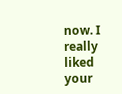now. I really liked your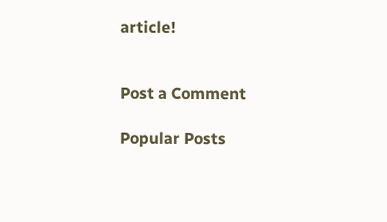article!


Post a Comment

Popular Posts